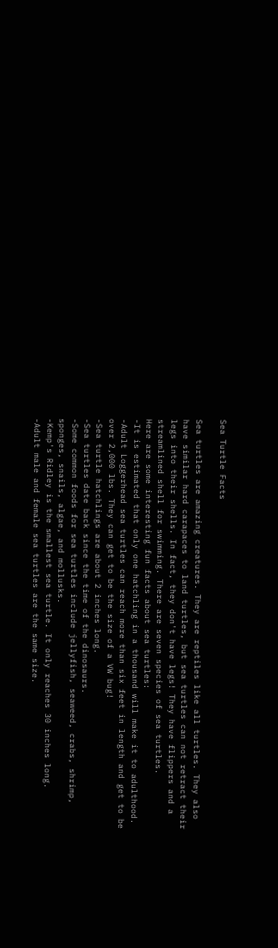Sea Turtle Facts

Sea turtles are amazing creatures. They are reptiles like all turtles. They also have similar hard carapaces to land turtles, but sea turtles can not retract their legs into their shells. In fact, they don't have legs! They have flippers and a streamlined shell for swimming. There are seven species of sea turtles.
Here are some interesting fun facts about sea turtles:
-It is estimated that only one hatchling in a thousand will make it to adulthood.
-Adult Loggerhead sea turtles can reach more than six feet in length and get to be over 2,000 lbs. They can get to be the size of a VW bug!
-Sea turtle hatchlings are about 2 inches long.
-Sea turtles date back since the time of the dinosaurs.
-Some common foods for sea turtles include jellyfish, seaweed, crabs, shrimp, sponges, snails, algae, and mollusks.
-Kemp's Ridley is the smallest sea turtle. It only reaches 30 inches long.
-Adult male and female sea turtles are the same size.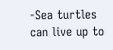-Sea turtles can live up to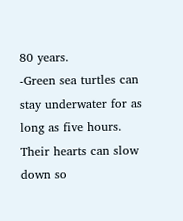80 years.
-Green sea turtles can stay underwater for as long as five hours. Their hearts can slow down so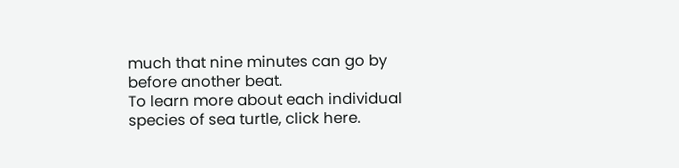much that nine minutes can go by before another beat.
To learn more about each individual species of sea turtle, click here.